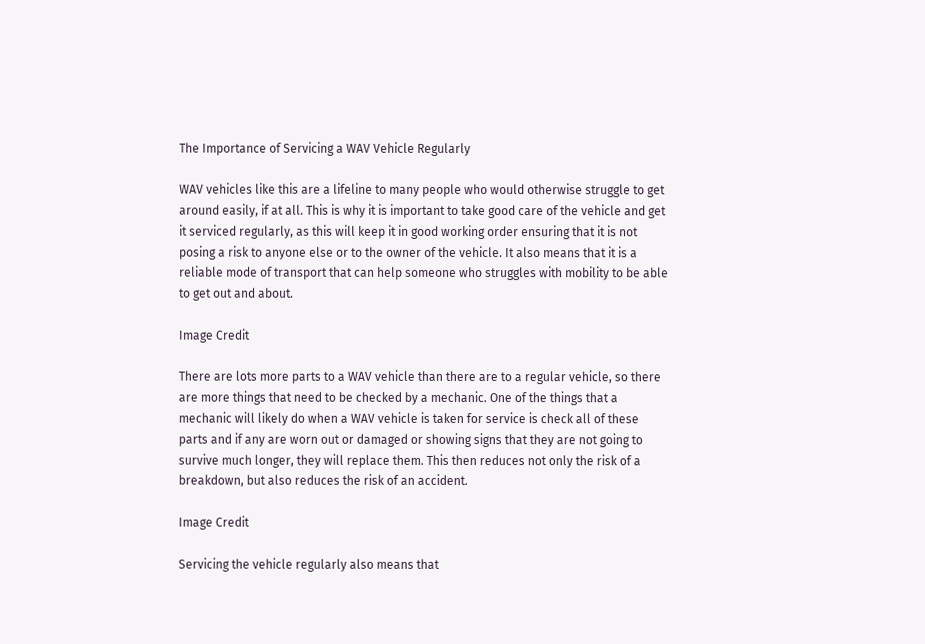The Importance of Servicing a WAV Vehicle Regularly

WAV vehicles like this are a lifeline to many people who would otherwise struggle to get around easily, if at all. This is why it is important to take good care of the vehicle and get it serviced regularly, as this will keep it in good working order ensuring that it is not posing a risk to anyone else or to the owner of the vehicle. It also means that it is a reliable mode of transport that can help someone who struggles with mobility to be able to get out and about.

Image Credit

There are lots more parts to a WAV vehicle than there are to a regular vehicle, so there are more things that need to be checked by a mechanic. One of the things that a mechanic will likely do when a WAV vehicle is taken for service is check all of these parts and if any are worn out or damaged or showing signs that they are not going to survive much longer, they will replace them. This then reduces not only the risk of a breakdown, but also reduces the risk of an accident.

Image Credit

Servicing the vehicle regularly also means that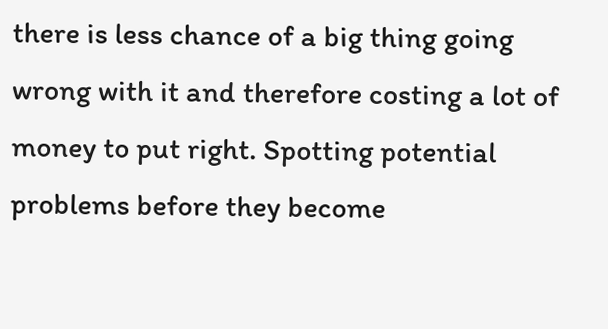there is less chance of a big thing going wrong with it and therefore costing a lot of money to put right. Spotting potential problems before they become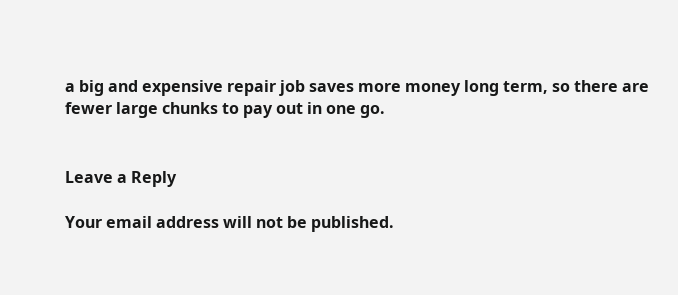a big and expensive repair job saves more money long term, so there are fewer large chunks to pay out in one go.


Leave a Reply

Your email address will not be published.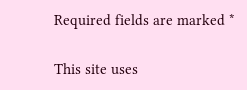Required fields are marked *

This site uses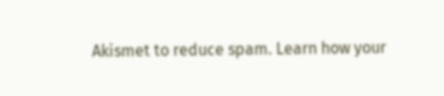Akismet to reduce spam. Learn how your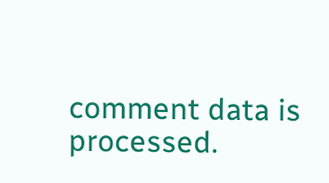comment data is processed.